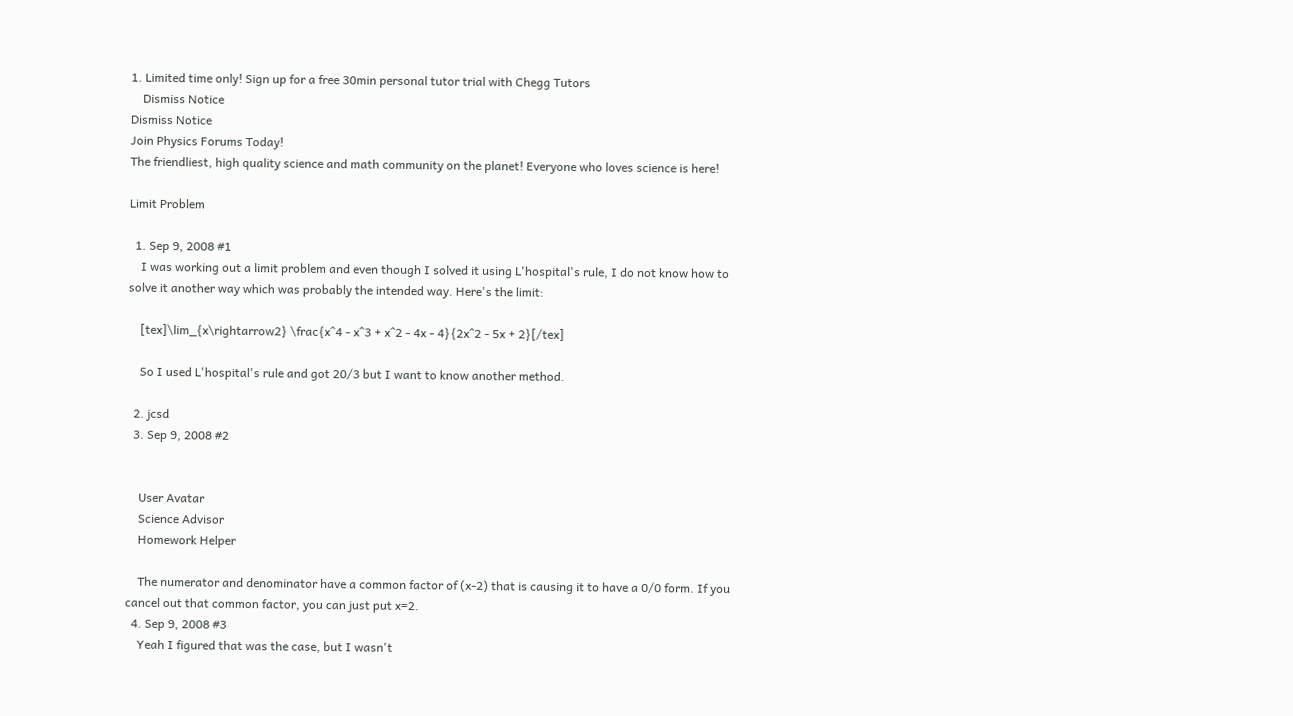1. Limited time only! Sign up for a free 30min personal tutor trial with Chegg Tutors
    Dismiss Notice
Dismiss Notice
Join Physics Forums Today!
The friendliest, high quality science and math community on the planet! Everyone who loves science is here!

Limit Problem

  1. Sep 9, 2008 #1
    I was working out a limit problem and even though I solved it using L'hospital's rule, I do not know how to solve it another way which was probably the intended way. Here's the limit:

    [tex]\lim_{x\rightarrow2} \frac{x^4 - x^3 + x^2 - 4x - 4}{2x^2 - 5x + 2}[/tex]

    So I used L'hospital's rule and got 20/3 but I want to know another method.

  2. jcsd
  3. Sep 9, 2008 #2


    User Avatar
    Science Advisor
    Homework Helper

    The numerator and denominator have a common factor of (x-2) that is causing it to have a 0/0 form. If you cancel out that common factor, you can just put x=2.
  4. Sep 9, 2008 #3
    Yeah I figured that was the case, but I wasn't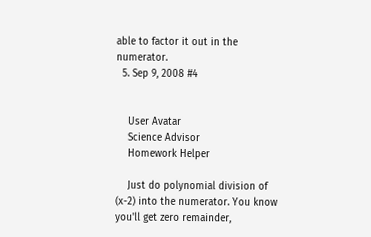able to factor it out in the numerator.
  5. Sep 9, 2008 #4


    User Avatar
    Science Advisor
    Homework Helper

    Just do polynomial division of (x-2) into the numerator. You know you'll get zero remainder,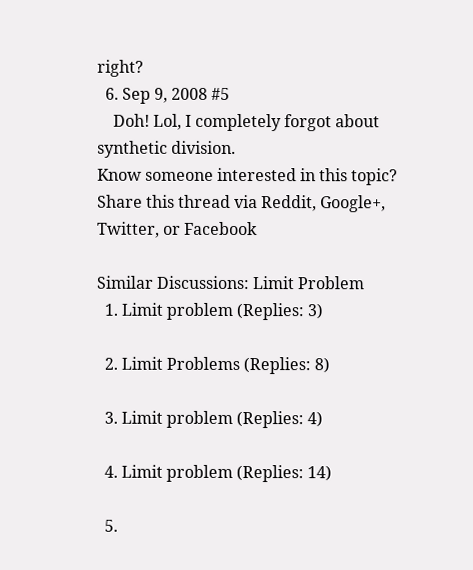right?
  6. Sep 9, 2008 #5
    Doh! Lol, I completely forgot about synthetic division.
Know someone interested in this topic? Share this thread via Reddit, Google+, Twitter, or Facebook

Similar Discussions: Limit Problem
  1. Limit problem (Replies: 3)

  2. Limit Problems (Replies: 8)

  3. Limit problem (Replies: 4)

  4. Limit problem (Replies: 14)

  5.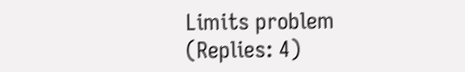Limits problem (Replies: 4)